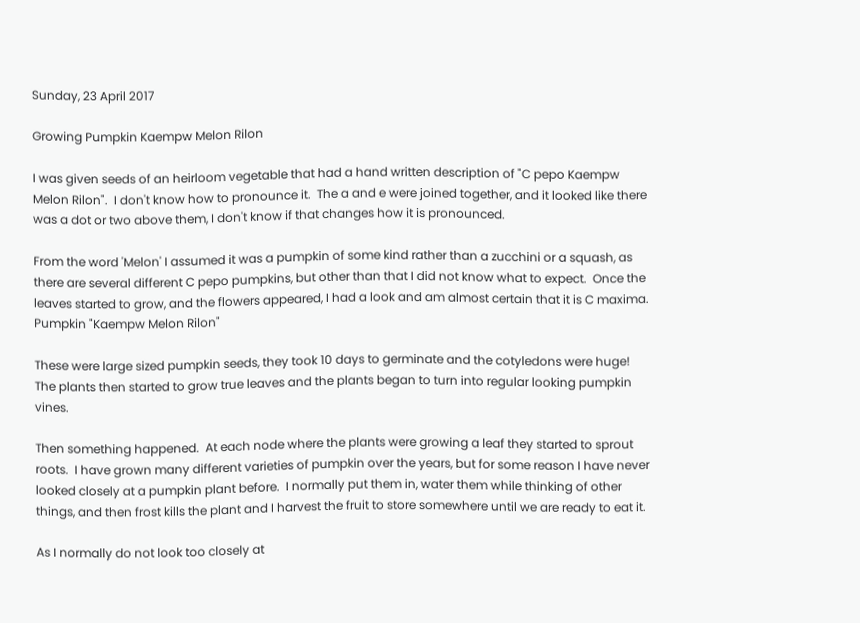Sunday, 23 April 2017

Growing Pumpkin Kaempw Melon Rilon

I was given seeds of an heirloom vegetable that had a hand written description of "C pepo Kaempw Melon Rilon".  I don't know how to pronounce it.  The a and e were joined together, and it looked like there was a dot or two above them, I don't know if that changes how it is pronounced.

From the word 'Melon' I assumed it was a pumpkin of some kind rather than a zucchini or a squash, as there are several different C pepo pumpkins, but other than that I did not know what to expect.  Once the leaves started to grow, and the flowers appeared, I had a look and am almost certain that it is C maxima.
Pumpkin "Kaempw Melon Rilon"

These were large sized pumpkin seeds, they took 10 days to germinate and the cotyledons were huge!  The plants then started to grow true leaves and the plants began to turn into regular looking pumpkin vines.

Then something happened.  At each node where the plants were growing a leaf they started to sprout roots.  I have grown many different varieties of pumpkin over the years, but for some reason I have never looked closely at a pumpkin plant before.  I normally put them in, water them while thinking of other things, and then frost kills the plant and I harvest the fruit to store somewhere until we are ready to eat it.

As I normally do not look too closely at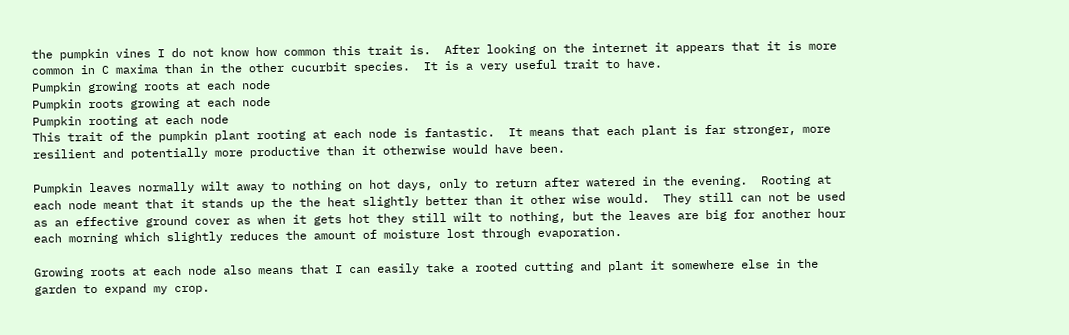the pumpkin vines I do not know how common this trait is.  After looking on the internet it appears that it is more common in C maxima than in the other cucurbit species.  It is a very useful trait to have.
Pumpkin growing roots at each node
Pumpkin roots growing at each node
Pumpkin rooting at each node
This trait of the pumpkin plant rooting at each node is fantastic.  It means that each plant is far stronger, more resilient and potentially more productive than it otherwise would have been.

Pumpkin leaves normally wilt away to nothing on hot days, only to return after watered in the evening.  Rooting at each node meant that it stands up the the heat slightly better than it other wise would.  They still can not be used as an effective ground cover as when it gets hot they still wilt to nothing, but the leaves are big for another hour each morning which slightly reduces the amount of moisture lost through evaporation.

Growing roots at each node also means that I can easily take a rooted cutting and plant it somewhere else in the garden to expand my crop.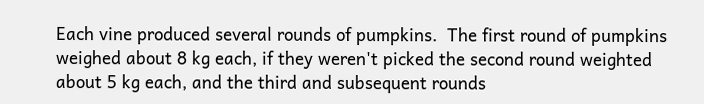Each vine produced several rounds of pumpkins.  The first round of pumpkins weighed about 8 kg each, if they weren't picked the second round weighted about 5 kg each, and the third and subsequent rounds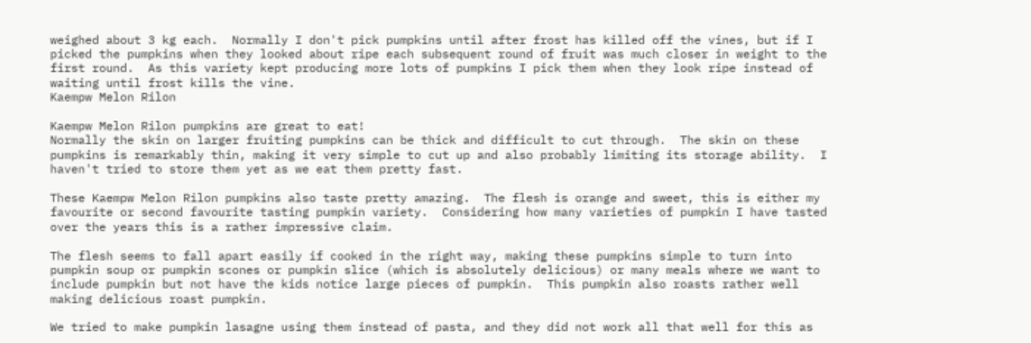weighed about 3 kg each.  Normally I don't pick pumpkins until after frost has killed off the vines, but if I picked the pumpkins when they looked about ripe each subsequent round of fruit was much closer in weight to the first round.  As this variety kept producing more lots of pumpkins I pick them when they look ripe instead of waiting until frost kills the vine.
Kaempw Melon Rilon

Kaempw Melon Rilon pumpkins are great to eat!
Normally the skin on larger fruiting pumpkins can be thick and difficult to cut through.  The skin on these pumpkins is remarkably thin, making it very simple to cut up and also probably limiting its storage ability.  I haven't tried to store them yet as we eat them pretty fast.

These Kaempw Melon Rilon pumpkins also taste pretty amazing.  The flesh is orange and sweet, this is either my favourite or second favourite tasting pumpkin variety.  Considering how many varieties of pumpkin I have tasted over the years this is a rather impressive claim.

The flesh seems to fall apart easily if cooked in the right way, making these pumpkins simple to turn into pumpkin soup or pumpkin scones or pumpkin slice (which is absolutely delicious) or many meals where we want to include pumpkin but not have the kids notice large pieces of pumpkin.  This pumpkin also roasts rather well making delicious roast pumpkin.

We tried to make pumpkin lasagne using them instead of pasta, and they did not work all that well for this as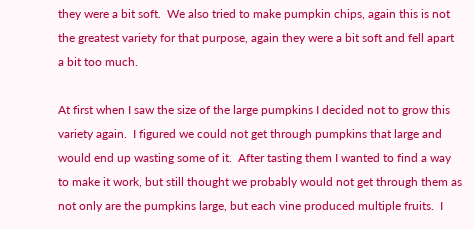they were a bit soft.  We also tried to make pumpkin chips, again this is not the greatest variety for that purpose, again they were a bit soft and fell apart a bit too much.

At first when I saw the size of the large pumpkins I decided not to grow this variety again.  I figured we could not get through pumpkins that large and would end up wasting some of it.  After tasting them I wanted to find a way to make it work, but still thought we probably would not get through them as not only are the pumpkins large, but each vine produced multiple fruits.  I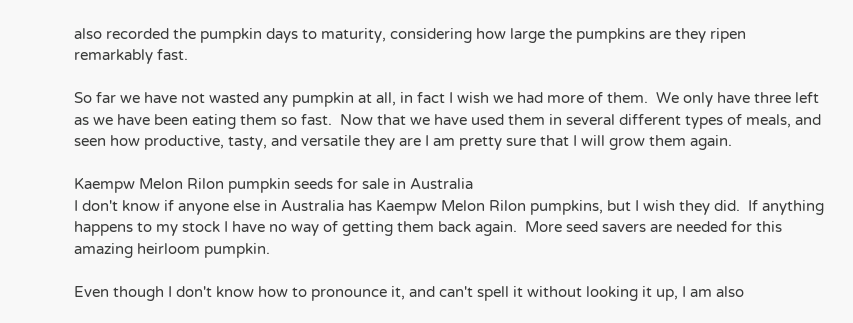also recorded the pumpkin days to maturity, considering how large the pumpkins are they ripen remarkably fast.

So far we have not wasted any pumpkin at all, in fact I wish we had more of them.  We only have three left as we have been eating them so fast.  Now that we have used them in several different types of meals, and seen how productive, tasty, and versatile they are I am pretty sure that I will grow them again.

Kaempw Melon Rilon pumpkin seeds for sale in Australia
I don't know if anyone else in Australia has Kaempw Melon Rilon pumpkins, but I wish they did.  If anything happens to my stock I have no way of getting them back again.  More seed savers are needed for this amazing heirloom pumpkin.

Even though I don't know how to pronounce it, and can't spell it without looking it up, I am also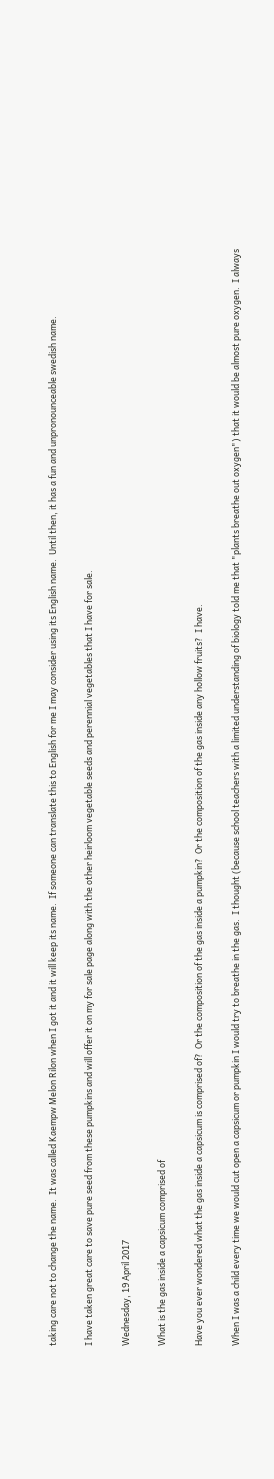taking care not to change the name.  It was called Kaempw Melon Rilon when I got it and it will keep its name.  If someone can translate this to English for me I may consider using its English name.  Until then, it has a fun and unpronounceable swedish name.

I have taken great care to save pure seed from these pumpkins and will offer it on my for sale page along with the other heirloom vegetable seeds and perennial vegetables that I have for sale.

Wednesday, 19 April 2017

What is the gas inside a capsicum comprised of

Have you ever wondered what the gas inside a capsicum is comprised of?  Or the composition of the gas inside a pumpkin?  Or the composition of the gas inside any hollow fruits?  I have.

When I was a child every time we would cut open a capsicum or pumpkin I would try to breathe in the gas.  I thought (because school teachers with a limited understanding of biology told me that "plants breathe out oxygen") that it would be almost pure oxygen.  I always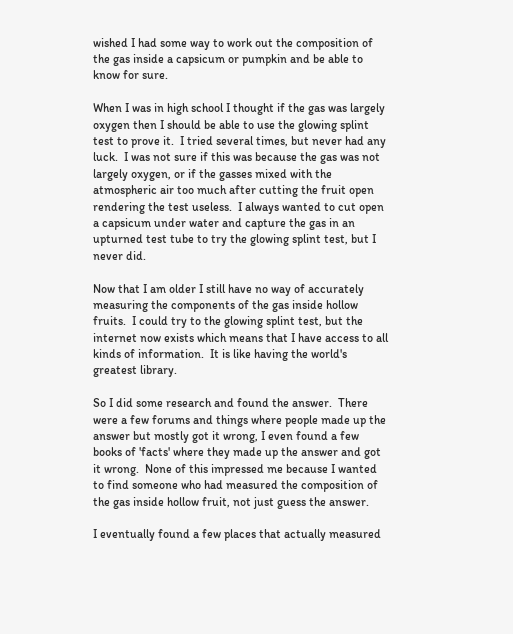wished I had some way to work out the composition of the gas inside a capsicum or pumpkin and be able to know for sure.

When I was in high school I thought if the gas was largely oxygen then I should be able to use the glowing splint test to prove it.  I tried several times, but never had any luck.  I was not sure if this was because the gas was not largely oxygen, or if the gasses mixed with the atmospheric air too much after cutting the fruit open rendering the test useless.  I always wanted to cut open a capsicum under water and capture the gas in an upturned test tube to try the glowing splint test, but I never did.

Now that I am older I still have no way of accurately measuring the components of the gas inside hollow fruits.  I could try to the glowing splint test, but the internet now exists which means that I have access to all kinds of information.  It is like having the world's greatest library.

So I did some research and found the answer.  There were a few forums and things where people made up the answer but mostly got it wrong, I even found a few books of 'facts' where they made up the answer and got it wrong.  None of this impressed me because I wanted to find someone who had measured the composition of the gas inside hollow fruit, not just guess the answer.

I eventually found a few places that actually measured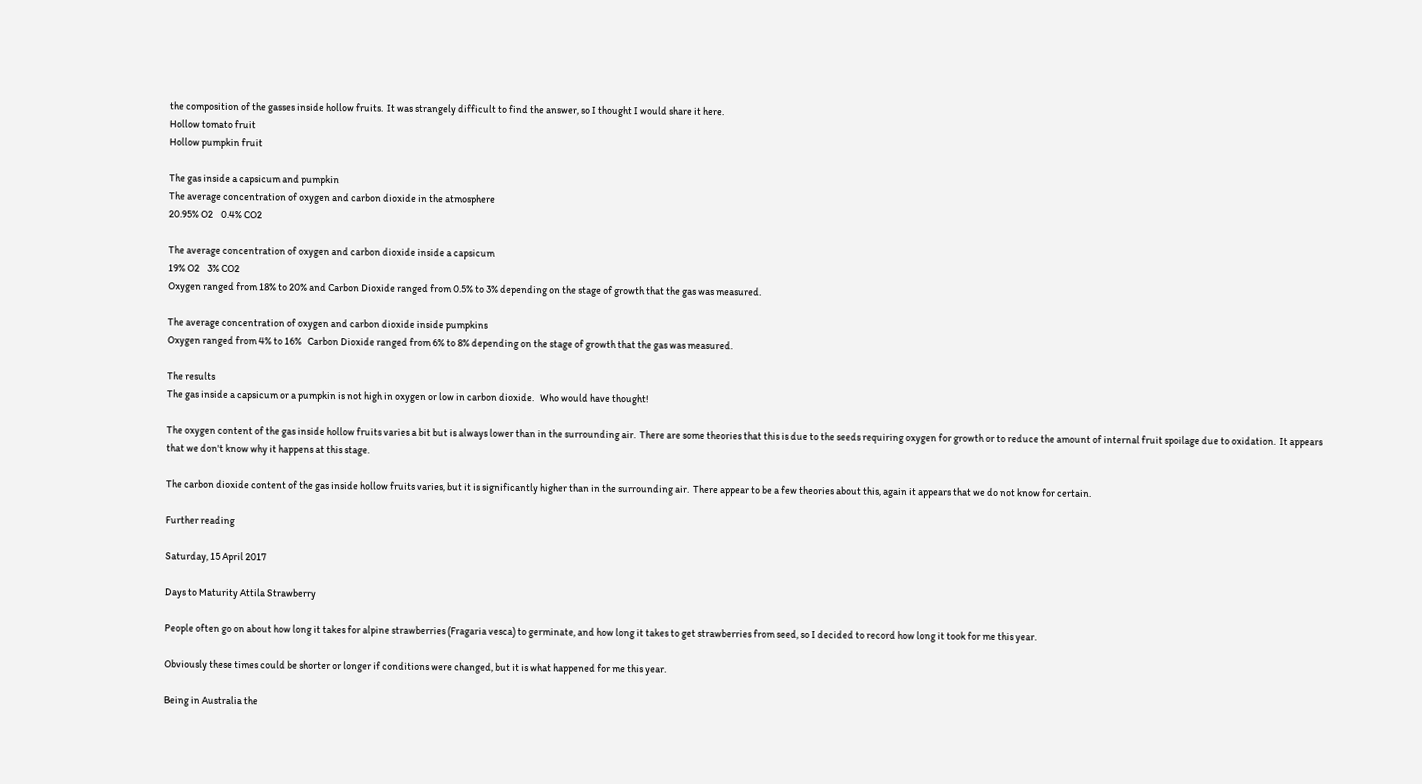the composition of the gasses inside hollow fruits.  It was strangely difficult to find the answer, so I thought I would share it here.
Hollow tomato fruit
Hollow pumpkin fruit

The gas inside a capsicum and pumpkin
The average concentration of oxygen and carbon dioxide in the atmosphere
20.95% O2    0.4% CO2

The average concentration of oxygen and carbon dioxide inside a capsicum
19% O2    3% CO2
Oxygen ranged from 18% to 20% and Carbon Dioxide ranged from 0.5% to 3% depending on the stage of growth that the gas was measured.

The average concentration of oxygen and carbon dioxide inside pumpkins
Oxygen ranged from 4% to 16%   Carbon Dioxide ranged from 6% to 8% depending on the stage of growth that the gas was measured.

The results
The gas inside a capsicum or a pumpkin is not high in oxygen or low in carbon dioxide.   Who would have thought!

The oxygen content of the gas inside hollow fruits varies a bit but is always lower than in the surrounding air.  There are some theories that this is due to the seeds requiring oxygen for growth or to reduce the amount of internal fruit spoilage due to oxidation.  It appears that we don't know why it happens at this stage.

The carbon dioxide content of the gas inside hollow fruits varies, but it is significantly higher than in the surrounding air.  There appear to be a few theories about this, again it appears that we do not know for certain.

Further reading

Saturday, 15 April 2017

Days to Maturity Attila Strawberry

People often go on about how long it takes for alpine strawberries (Fragaria vesca) to germinate, and how long it takes to get strawberries from seed, so I decided to record how long it took for me this year.

Obviously these times could be shorter or longer if conditions were changed, but it is what happened for me this year.

Being in Australia the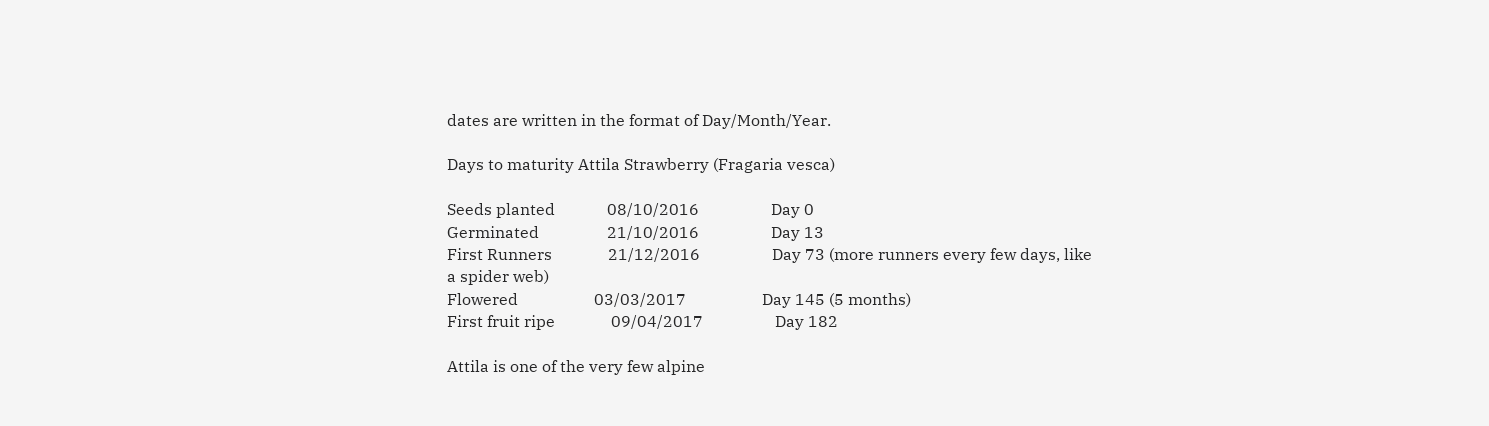dates are written in the format of Day/Month/Year.

Days to maturity Attila Strawberry (Fragaria vesca)

Seeds planted             08/10/2016                  Day 0
Germinated                 21/10/2016                  Day 13
First Runners              21/12/2016                  Day 73 (more runners every few days, like a spider web)
Flowered                   03/03/2017                   Day 145 (5 months)
First fruit ripe              09/04/2017                  Day 182

Attila is one of the very few alpine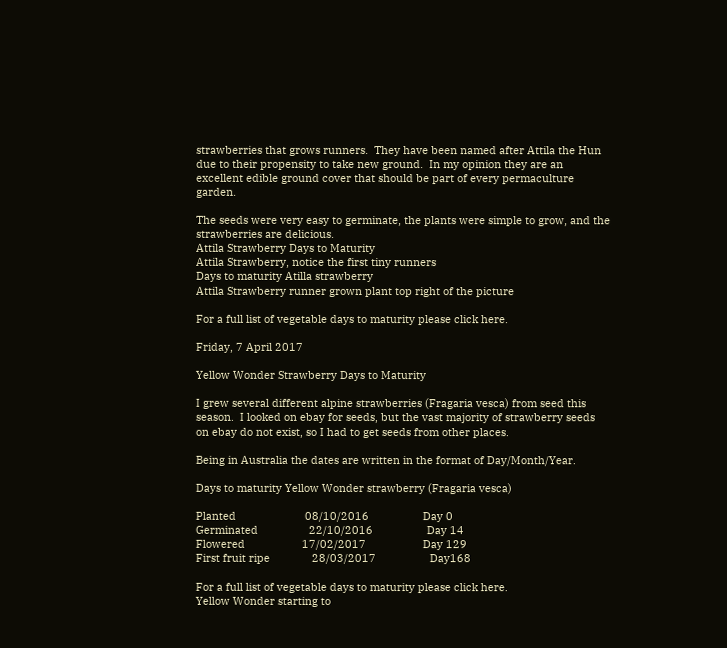strawberries that grows runners.  They have been named after Attila the Hun due to their propensity to take new ground.  In my opinion they are an excellent edible ground cover that should be part of every permaculture garden.

The seeds were very easy to germinate, the plants were simple to grow, and the strawberries are delicious.
Attila Strawberry Days to Maturity
Attila Strawberry, notice the first tiny runners
Days to maturity Atilla strawberry
Attila Strawberry runner grown plant top right of the picture

For a full list of vegetable days to maturity please click here.

Friday, 7 April 2017

Yellow Wonder Strawberry Days to Maturity

I grew several different alpine strawberries (Fragaria vesca) from seed this season.  I looked on ebay for seeds, but the vast majority of strawberry seeds on ebay do not exist, so I had to get seeds from other places.

Being in Australia the dates are written in the format of Day/Month/Year.

Days to maturity Yellow Wonder strawberry (Fragaria vesca)

Planted                       08/10/2016                  Day 0
Germinated                 22/10/2016                  Day 14
Flowered                   17/02/2017                   Day 129
First fruit ripe              28/03/2017                  Day168

For a full list of vegetable days to maturity please click here.
Yellow Wonder starting to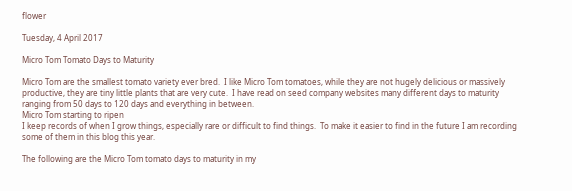flower

Tuesday, 4 April 2017

Micro Tom Tomato Days to Maturity

Micro Tom are the smallest tomato variety ever bred.  I like Micro Tom tomatoes, while they are not hugely delicious or massively productive, they are tiny little plants that are very cute.  I have read on seed company websites many different days to maturity ranging from 50 days to 120 days and everything in between.
Micro Tom starting to ripen
I keep records of when I grow things, especially rare or difficult to find things.  To make it easier to find in the future I am recording some of them in this blog this year.

The following are the Micro Tom tomato days to maturity in my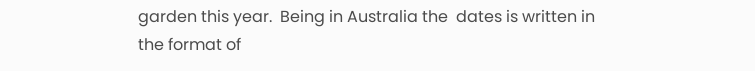garden this year.  Being in Australia the  dates is written in the format of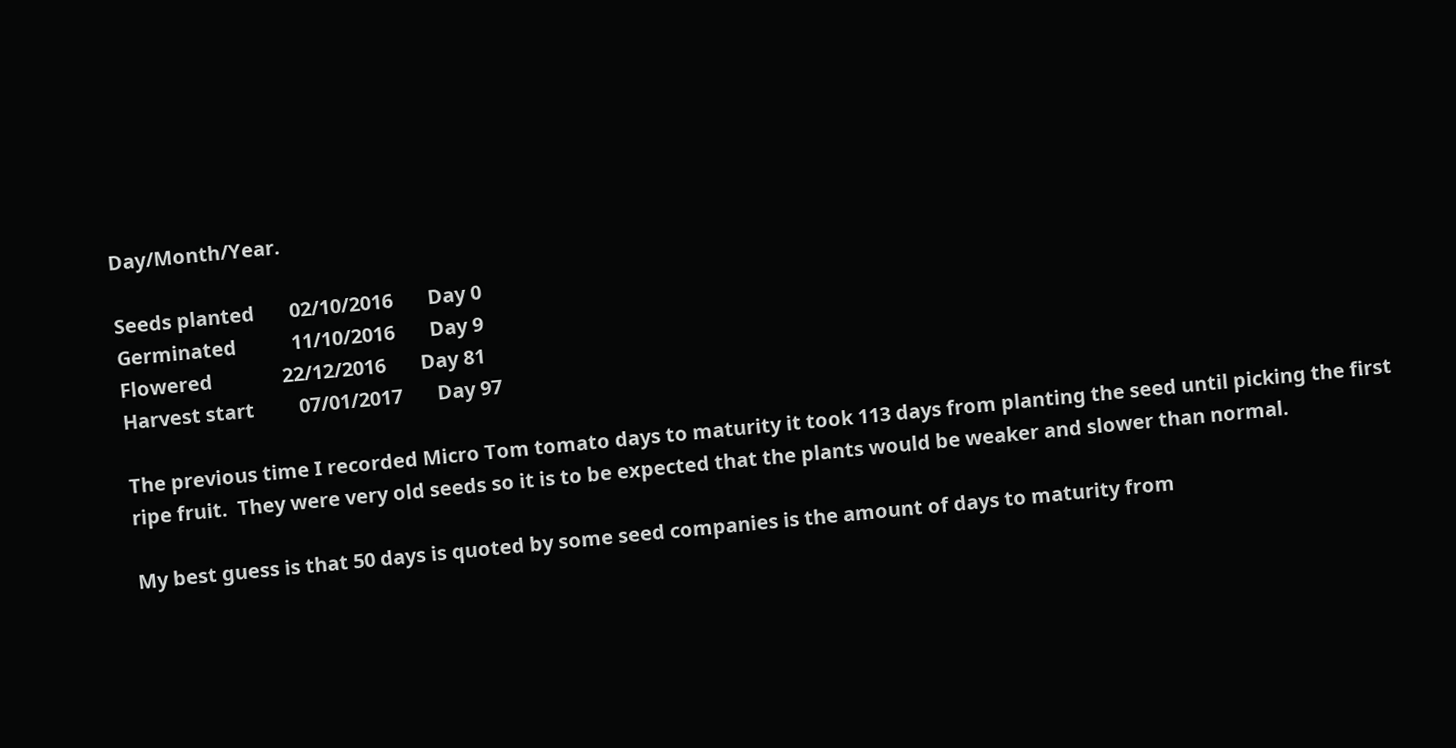Day/Month/Year.

Seeds planted       02/10/2016       Day 0
Germinated           11/10/2016       Day 9
Flowered              22/12/2016       Day 81
Harvest start         07/01/2017       Day 97

The previous time I recorded Micro Tom tomato days to maturity it took 113 days from planting the seed until picking the first ripe fruit.  They were very old seeds so it is to be expected that the plants would be weaker and slower than normal.

My best guess is that 50 days is quoted by some seed companies is the amount of days to maturity from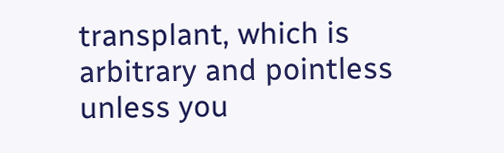transplant, which is arbitrary and pointless unless you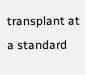transplant at a standard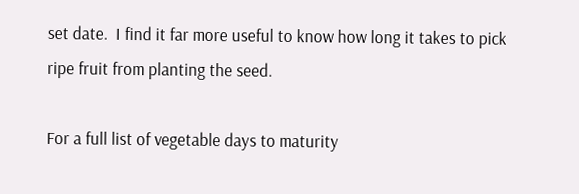set date.  I find it far more useful to know how long it takes to pick ripe fruit from planting the seed.

For a full list of vegetable days to maturity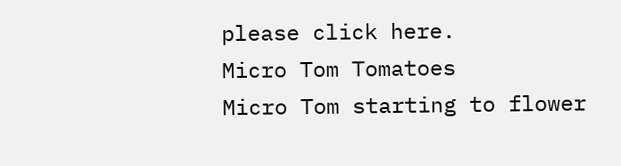please click here.
Micro Tom Tomatoes
Micro Tom starting to flower